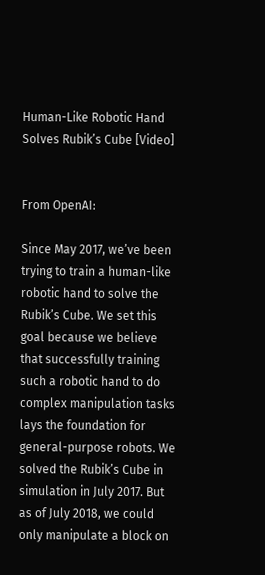Human-Like Robotic Hand Solves Rubik’s Cube [Video]


From OpenAI:

Since May 2017, we’ve been trying to train a human-like robotic hand to solve the Rubik’s Cube. We set this goal because we believe that successfully training such a robotic hand to do complex manipulation tasks lays the foundation for general-purpose robots. We solved the Rubik’s Cube in simulation in July 2017. But as of July 2018, we could only manipulate a block on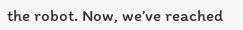the robot. Now, we’ve reached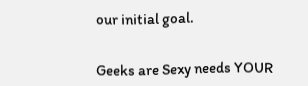our initial goal.


Geeks are Sexy needs YOUR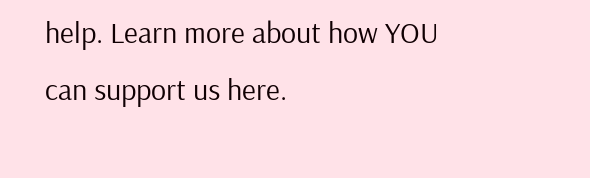help. Learn more about how YOU can support us here.